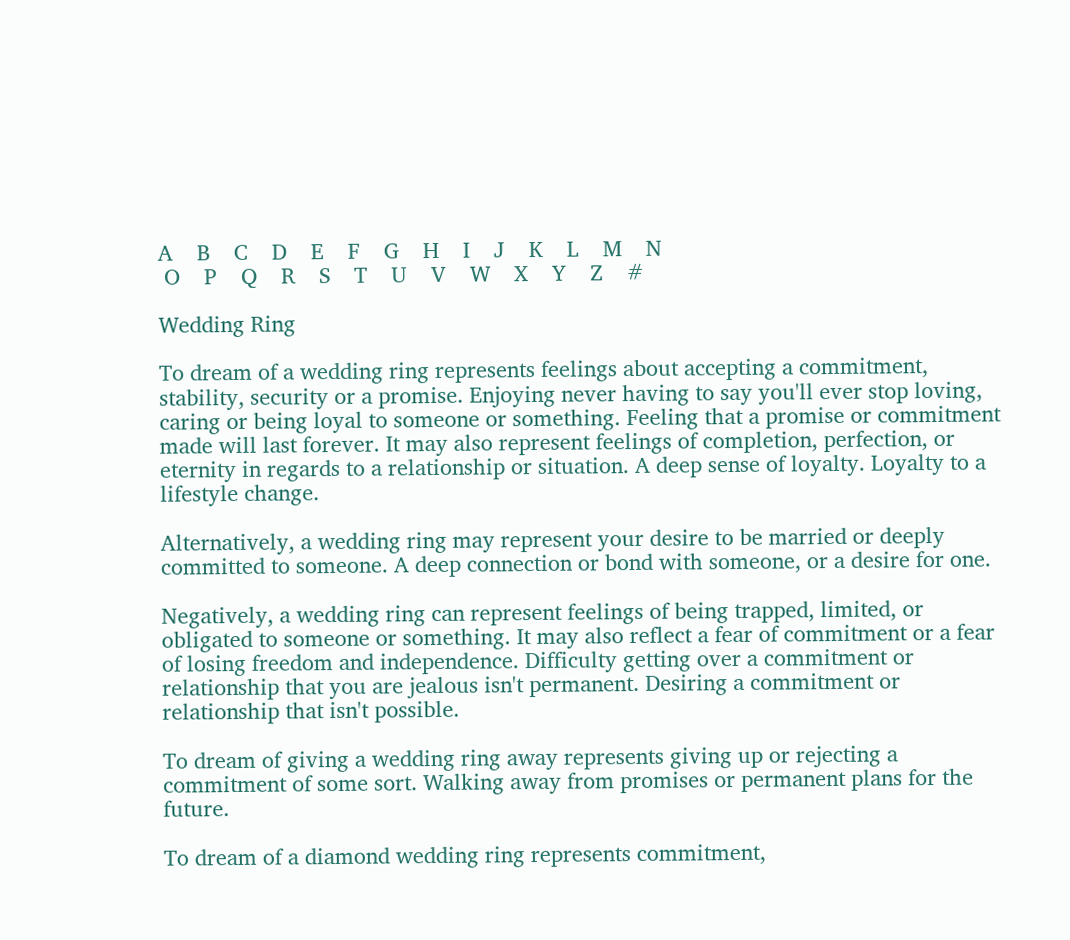A    B    C    D    E    F    G    H    I    J    K    L    M    N
 O    P    Q    R    S    T    U    V    W    X    Y    Z    #

Wedding Ring

To dream of a wedding ring represents feelings about accepting a commitment, stability, security or a promise. Enjoying never having to say you'll ever stop loving, caring or being loyal to someone or something. Feeling that a promise or commitment made will last forever. It may also represent feelings of completion, perfection, or eternity in regards to a relationship or situation. A deep sense of loyalty. Loyalty to a lifestyle change.

Alternatively, a wedding ring may represent your desire to be married or deeply committed to someone. A deep connection or bond with someone, or a desire for one.

Negatively, a wedding ring can represent feelings of being trapped, limited, or obligated to someone or something. It may also reflect a fear of commitment or a fear of losing freedom and independence. Difficulty getting over a commitment or relationship that you are jealous isn't permanent. Desiring a commitment or relationship that isn't possible.

To dream of giving a wedding ring away represents giving up or rejecting a commitment of some sort. Walking away from promises or permanent plans for the future.

To dream of a diamond wedding ring represents commitment,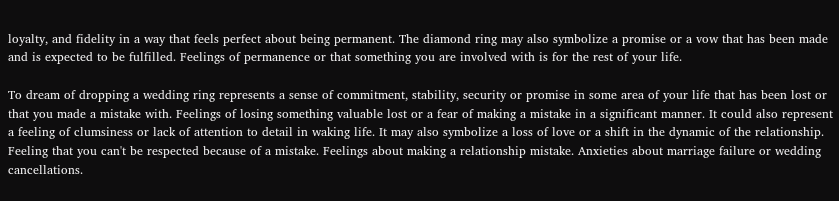loyalty, and fidelity in a way that feels perfect about being permanent. The diamond ring may also symbolize a promise or a vow that has been made and is expected to be fulfilled. Feelings of permanence or that something you are involved with is for the rest of your life.

To dream of dropping a wedding ring represents a sense of commitment, stability, security or promise in some area of your life that has been lost or that you made a mistake with. Feelings of losing something valuable lost or a fear of making a mistake in a significant manner. It could also represent a feeling of clumsiness or lack of attention to detail in waking life. It may also symbolize a loss of love or a shift in the dynamic of the relationship. Feeling that you can't be respected because of a mistake. Feelings about making a relationship mistake. Anxieties about marriage failure or wedding cancellations.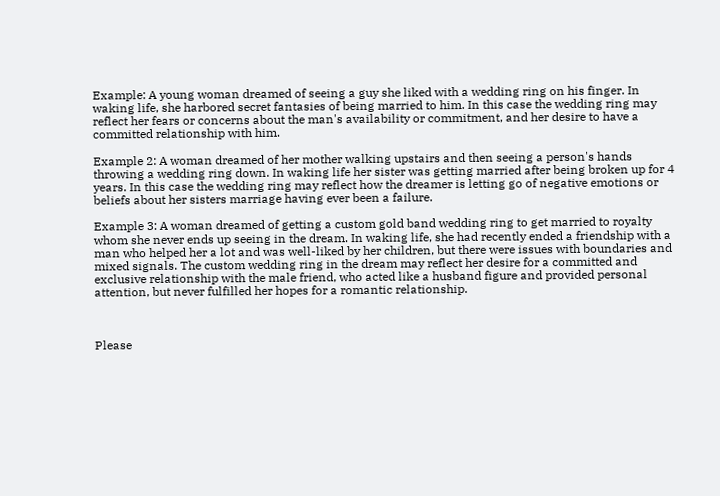Example: A young woman dreamed of seeing a guy she liked with a wedding ring on his finger. In waking life, she harbored secret fantasies of being married to him. In this case the wedding ring may reflect her fears or concerns about the man's availability or commitment, and her desire to have a committed relationship with him.

Example 2: A woman dreamed of her mother walking upstairs and then seeing a person's hands throwing a wedding ring down. In waking life her sister was getting married after being broken up for 4 years. In this case the wedding ring may reflect how the dreamer is letting go of negative emotions or beliefs about her sisters marriage having ever been a failure.

Example 3: A woman dreamed of getting a custom gold band wedding ring to get married to royalty whom she never ends up seeing in the dream. In waking life, she had recently ended a friendship with a man who helped her a lot and was well-liked by her children, but there were issues with boundaries and mixed signals. The custom wedding ring in the dream may reflect her desire for a committed and exclusive relationship with the male friend, who acted like a husband figure and provided personal attention, but never fulfilled her hopes for a romantic relationship.



Please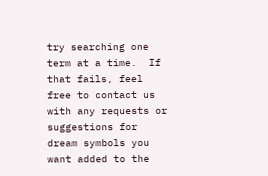try searching one term at a time.  If that fails, feel free to contact us with any requests or suggestions for dream symbols you want added to the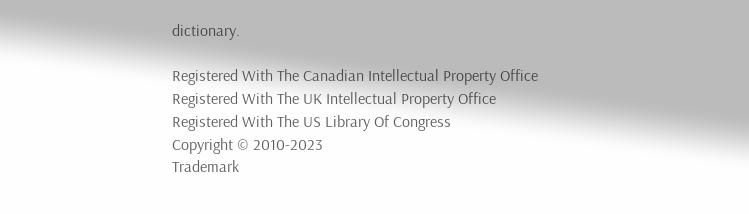dictionary.

Registered With The Canadian Intellectual Property Office
Registered With The UK Intellectual Property Office
Registered With The US Library Of Congress
Copyright © 2010-2023
Trademark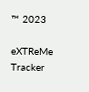™ 2023

eXTReMe Tracker